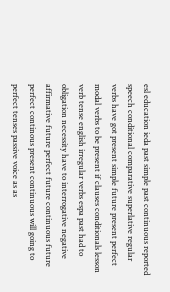esl education ieda past simple past continuous reported speech conditional comparative superlative regular verbs have got present simple future present perfect modal verbs to be present if clauses conditionals lesson verb tense english irregular verbs espa past had to obligation necessity have to interrogative negative affirmative future perfect future continuous future perfect continous present continuous will going to perfect tenses passive voice as as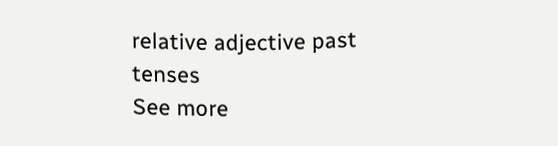relative adjective past tenses
See more